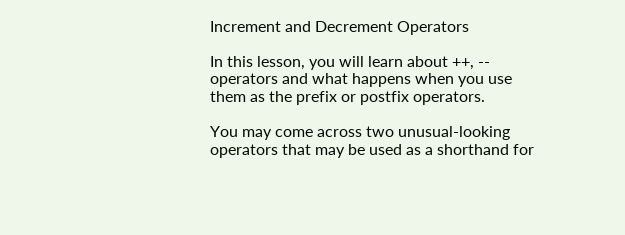Increment and Decrement Operators

In this lesson, you will learn about ++, -- operators and what happens when you use them as the prefix or postfix operators.

You may come across two unusual-looking operators that may be used as a shorthand for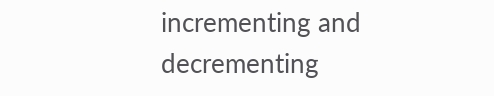incrementing and decrementing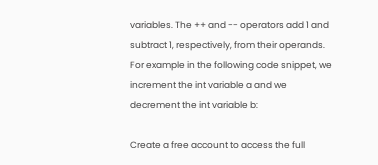variables. The ++ and -- operators add 1 and subtract 1, respectively, from their operands. For example in the following code snippet, we increment the int variable a and we decrement the int variable b:

Create a free account to access the full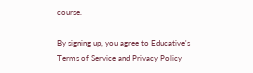course.

By signing up, you agree to Educative's Terms of Service and Privacy Policy